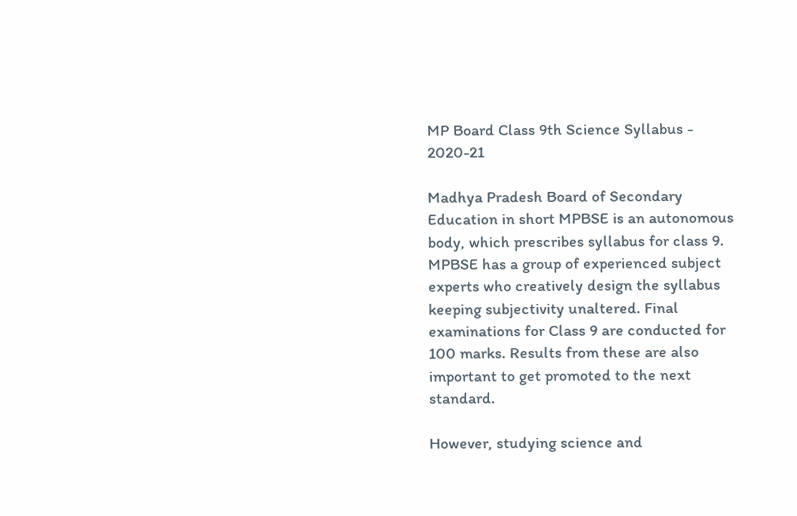MP Board Class 9th Science Syllabus - 2020-21

Madhya Pradesh Board of Secondary Education in short MPBSE is an autonomous body, which prescribes syllabus for class 9. MPBSE has a group of experienced subject experts who creatively design the syllabus keeping subjectivity unaltered. Final examinations for Class 9 are conducted for 100 marks. Results from these are also important to get promoted to the next standard.

However, studying science and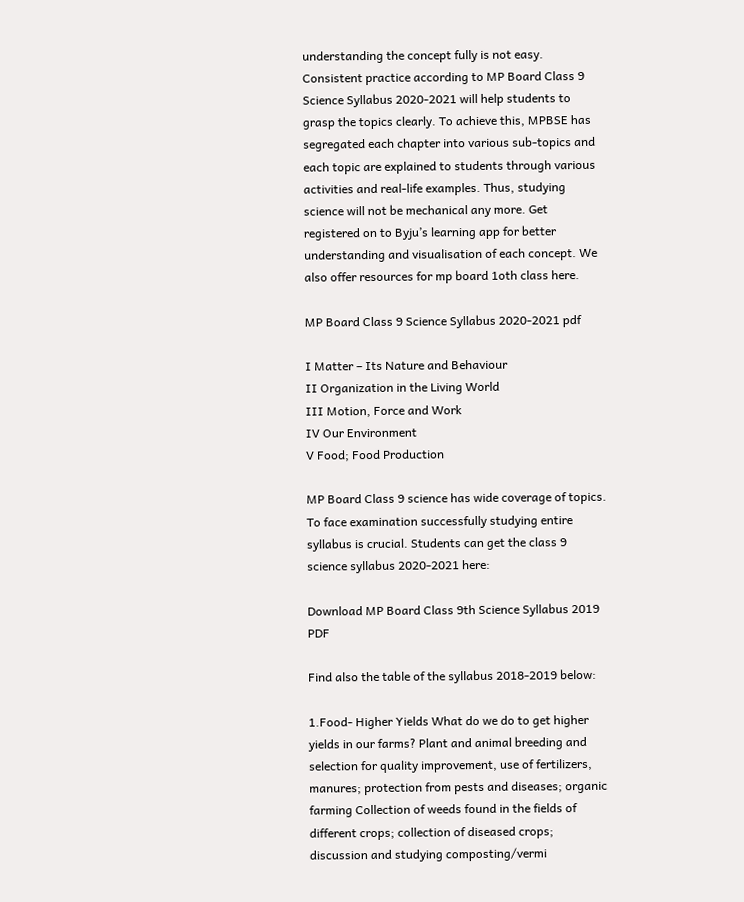understanding the concept fully is not easy. Consistent practice according to MP Board Class 9 Science Syllabus 2020-2021 will help students to grasp the topics clearly. To achieve this, MPBSE has segregated each chapter into various sub-topics and each topic are explained to students through various activities and real-life examples. Thus, studying science will not be mechanical any more. Get registered on to Byju’s learning app for better understanding and visualisation of each concept. We also offer resources for mp board 1oth class here.

MP Board Class 9 Science Syllabus 2020-2021 pdf

I Matter – Its Nature and Behaviour
II Organization in the Living World
III Motion, Force and Work
IV Our Environment
V Food; Food Production

MP Board Class 9 science has wide coverage of topics. To face examination successfully studying entire syllabus is crucial. Students can get the class 9 science syllabus 2020-2021 here:

Download MP Board Class 9th Science Syllabus 2019 PDF

Find also the table of the syllabus 2018-2019 below:

1.Food- Higher Yields What do we do to get higher yields in our farms? Plant and animal breeding and selection for quality improvement, use of fertilizers, manures; protection from pests and diseases; organic farming Collection of weeds found in the fields of different crops; collection of diseased crops; discussion and studying composting/vermi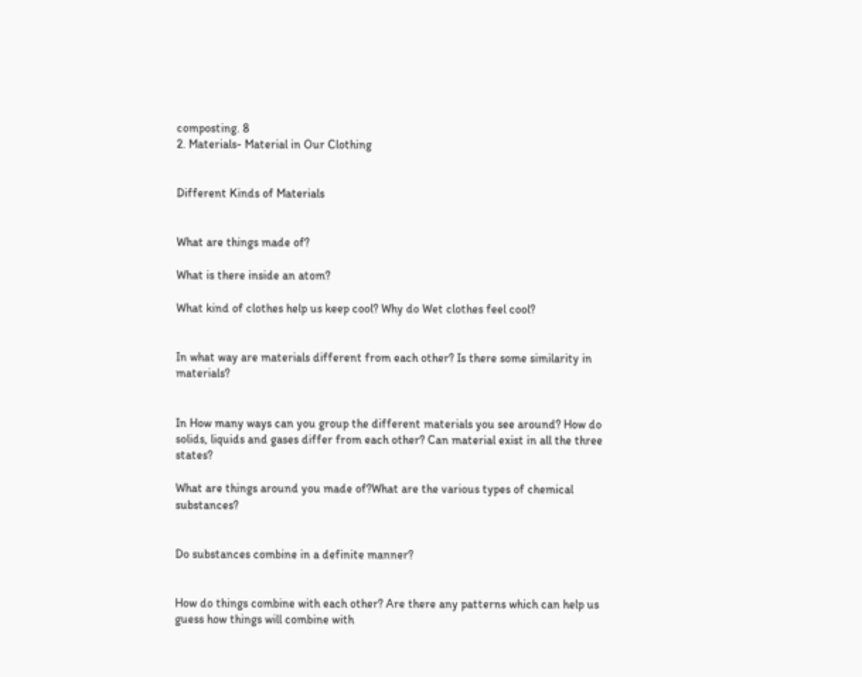composting. 8
2. Materials- Material in Our Clothing


Different Kinds of Materials


What are things made of?

What is there inside an atom?

What kind of clothes help us keep cool? Why do Wet clothes feel cool?


In what way are materials different from each other? Is there some similarity in materials?


In How many ways can you group the different materials you see around? How do solids, liquids and gases differ from each other? Can material exist in all the three states?

What are things around you made of?What are the various types of chemical substances?


Do substances combine in a definite manner?


How do things combine with each other? Are there any patterns which can help us guess how things will combine with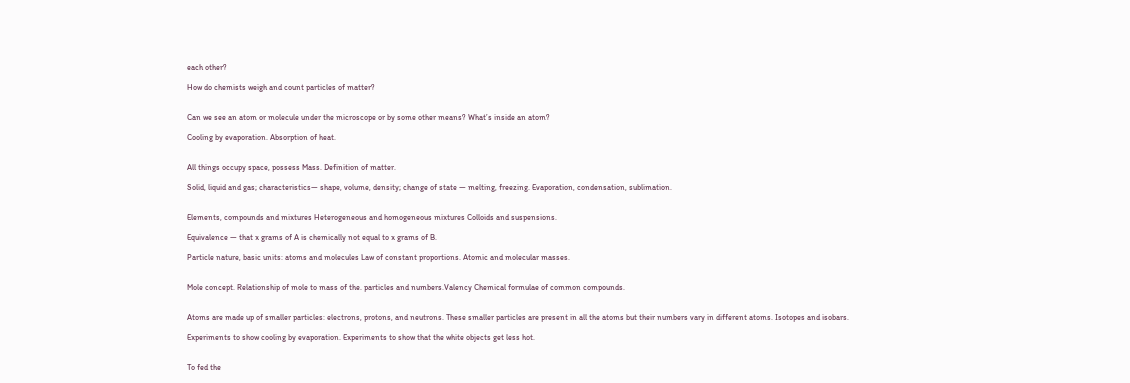each other?

How do chemists weigh and count particles of matter?


Can we see an atom or molecule under the microscope or by some other means? What’s inside an atom?

Cooling by evaporation. Absorption of heat.


All things occupy space, possess Mass. Definition of matter.

Solid, liquid and gas; characteristics— shape, volume, density; change of state — melting, freezing. Evaporation, condensation, sublimation.


Elements, compounds and mixtures Heterogeneous and homogeneous mixtures Colloids and suspensions.

Equivalence — that x grams of A is chemically not equal to x grams of B.

Particle nature, basic units: atoms and molecules Law of constant proportions. Atomic and molecular masses.


Mole concept. Relationship of mole to mass of the. particles and numbers.Valency Chemical formulae of common compounds.


Atoms are made up of smaller particles: electrons, protons, and neutrons. These smaller particles are present in all the atoms but their numbers vary in different atoms. Isotopes and isobars.

Experiments to show cooling by evaporation. Experiments to show that the white objects get less hot.


To fed the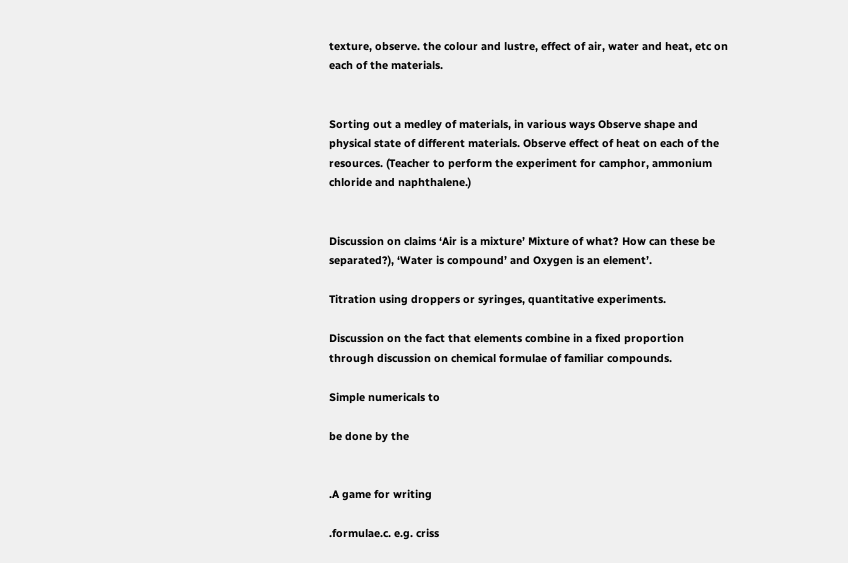texture, observe. the colour and lustre, effect of air, water and heat, etc on each of the materials.


Sorting out a medley of materials, in various ways Observe shape and physical state of different materials. Observe effect of heat on each of the resources. (Teacher to perform the experiment for camphor, ammonium chloride and naphthalene.)


Discussion on claims ‘Air is a mixture’ Mixture of what? How can these be separated?), ‘Water is compound’ and Oxygen is an element’.

Titration using droppers or syringes, quantitative experiments.

Discussion on the fact that elements combine in a fixed proportion through discussion on chemical formulae of familiar compounds.

Simple numericals to

be done by the


.A game for writing

.formulae.c. e.g. criss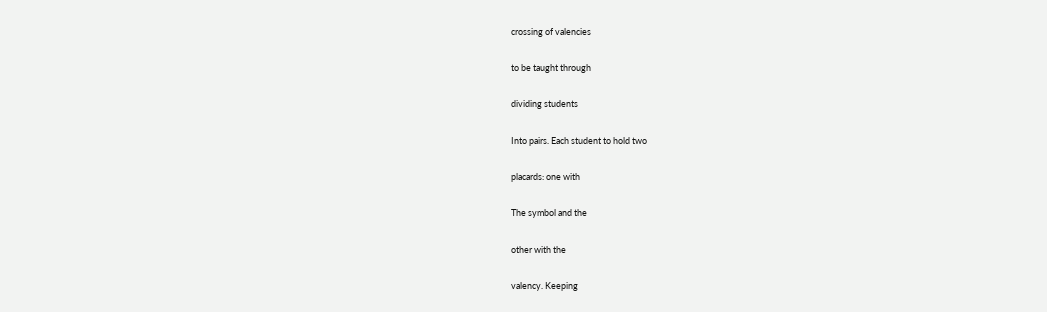crossing of valencies

to be taught through

dividing students

Into pairs. Each student to hold two

placards: one with

The symbol and the

other with the

valency. Keeping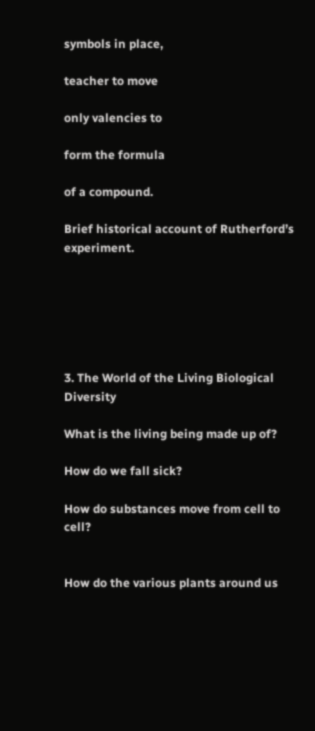symbols in place,

teacher to move

only valencies to

form the formula

of a compound.

Brief historical account of Rutherford’s experiment.






3. The World of the Living Biological Diversity

What is the living being made up of?

How do we fall sick?

How do substances move from cell to cell?


How do the various plants around us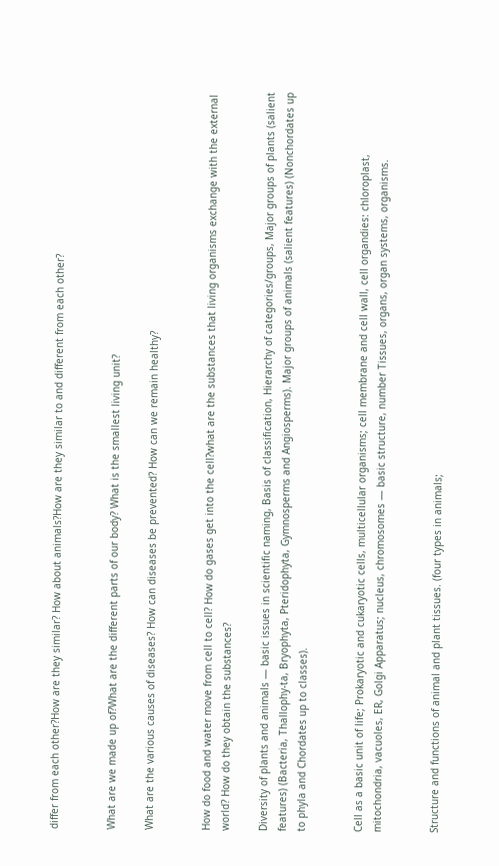differ from each other?How are they similar? How about animals?How are they similar to and different from each other?


What are we made up of?What are the different parts of our body? What is the smallest living unit?

What are the various causes of diseases? How can diseases be prevented? How can we remain healthy?


How do food and water move from cell to cell? How do gases get into the cell?what are the substances that living organisms exchange with the external world? How do they obtain the substances?

Diversity of plants and animals — basic issues in scientific naming, Basis of classification, Hierarchy of categories/groups, Major groups of plants (salient features) (Bacteria, Thallophy-ta, Bryophyta, Pteridophyta, Gymnosperms and Angiosperms). Major groups of animals (salient features) (Nonchordates up to phyla and Chordates up to classes).


Cell as a basic unit of life; Prokaryotic and cukaryotic cells, multicellular organisms; cell membrane and cell wall, cell organdies: chloroplast, mitochondria, vacuoles, ER, Golgi Apparatus; nucleus, chromosomes — basic structure, number Tissues, organs, organ systems, organisms.


Structure and functions of animal and plant tissues. (four types in animals;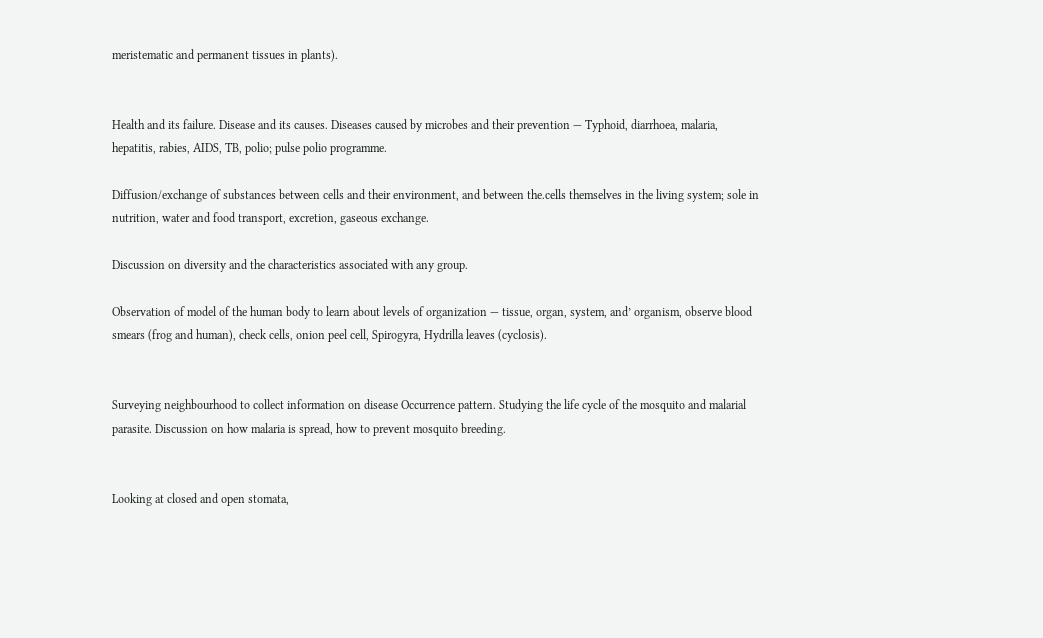meristematic and permanent tissues in plants).


Health and its failure. Disease and its causes. Diseases caused by microbes and their prevention — Typhoid, diarrhoea, malaria, hepatitis, rabies, AIDS, TB, polio; pulse polio programme.

Diffusion/exchange of substances between cells and their environment, and between the.cells themselves in the living system; sole in nutrition, water and food transport, excretion, gaseous exchange.

Discussion on diversity and the characteristics associated with any group.

Observation of model of the human body to learn about levels of organization — tissue, organ, system, and’ organism, observe blood smears (frog and human), check cells, onion peel cell, Spirogyra, Hydrilla leaves (cyclosis).


Surveying neighbourhood to collect information on disease Occurrence pattern. Studying the life cycle of the mosquito and malarial parasite. Discussion on how malaria is spread, how to prevent mosquito breeding.


Looking at closed and open stomata,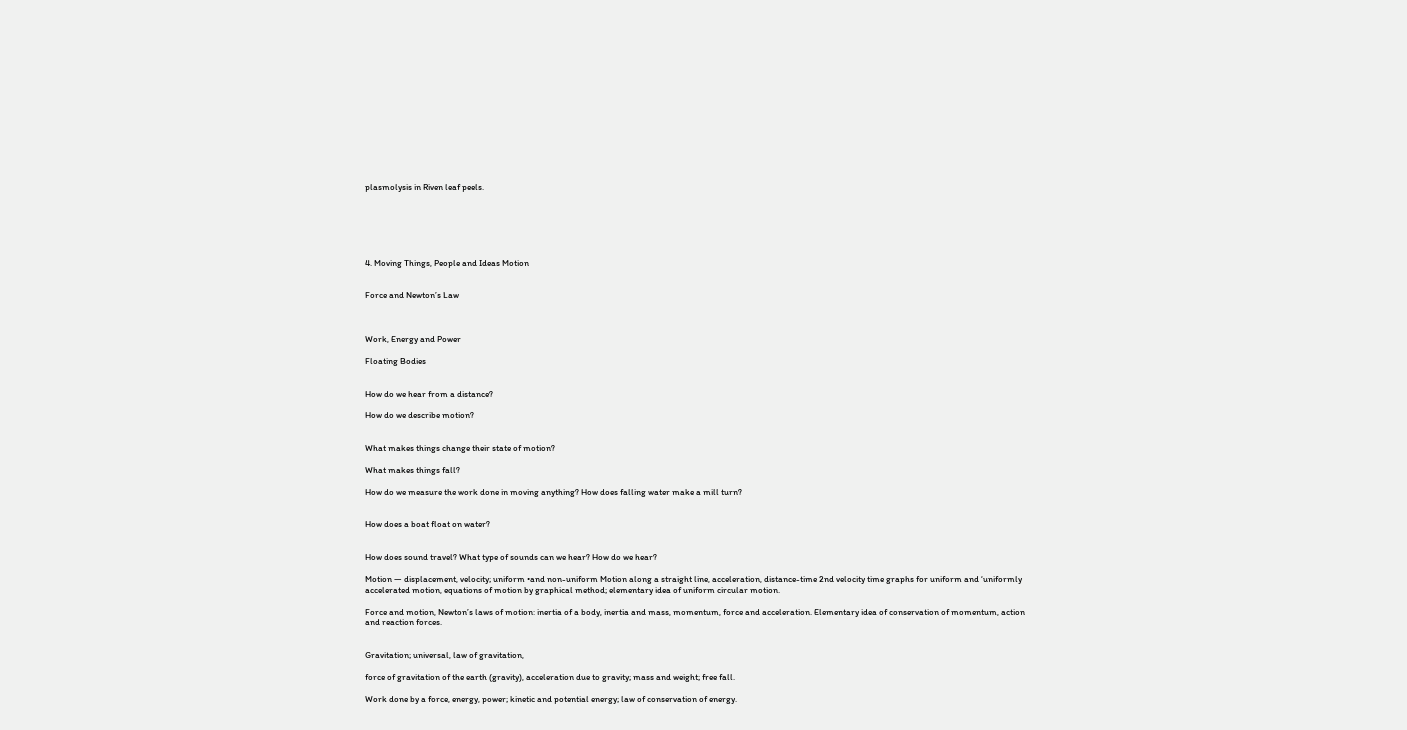plasmolysis in Riven leaf peels.






4. Moving Things, People and Ideas Motion


Force and Newton’s Law



Work, Energy and Power

Floating Bodies


How do we hear from a distance?

How do we describe motion?


What makes things change their state of motion?

What makes things fall?

How do we measure the work done in moving anything? How does falling water make a mill turn?


How does a boat float on water?


How does sound travel? What type of sounds can we hear? How do we hear?

Motion — displacement, velocity; uniform •and non-uniform Motion along a straight line, acceleration, distance-time 2nd velocity time graphs for uniform and ‘uniformly accelerated motion, equations of motion by graphical method; elementary idea of uniform circular motion.

Force and motion, Newton’s laws of motion: inertia of a body, inertia and mass, momentum, force and acceleration. Elementary idea of conservation of momentum, action and reaction forces.


Gravitation; universal, law of gravitation,

force of gravitation of the earth (gravity), acceleration due to gravity; mass and weight; free fall.

Work done by a force, energy, power; kinetic and potential energy; law of conservation of energy.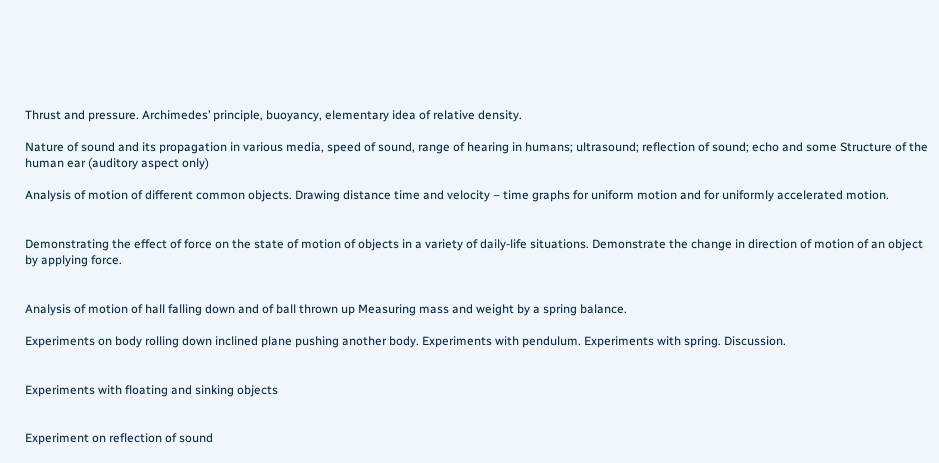Thrust and pressure. Archimedes’ principle, buoyancy, elementary idea of relative density.

Nature of sound and its propagation in various media, speed of sound, range of hearing in humans; ultrasound; reflection of sound; echo and some Structure of the human ear (auditory aspect only)

Analysis of motion of different common objects. Drawing distance time and velocity – time graphs for uniform motion and for uniformly accelerated motion.


Demonstrating the effect of force on the state of motion of objects in a variety of daily-life situations. Demonstrate the change in direction of motion of an object by applying force.


Analysis of motion of hall falling down and of ball thrown up Measuring mass and weight by a spring balance.

Experiments on body rolling down inclined plane pushing another body. Experiments with pendulum. Experiments with spring. Discussion.


Experiments with floating and sinking objects


Experiment on reflection of sound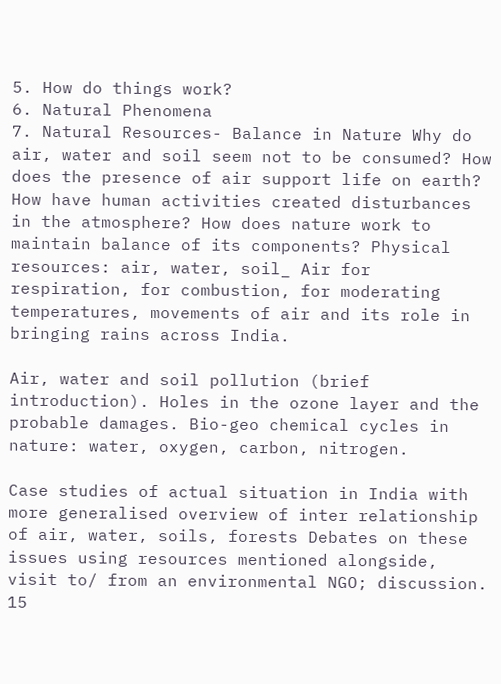5. How do things work?
6. Natural Phenomena
7. Natural Resources- Balance in Nature Why do air, water and soil seem not to be consumed? How does the presence of air support life on earth? How have human activities created disturbances in the atmosphere? How does nature work to maintain balance of its components? Physical resources: air, water, soil_ Air for respiration, for combustion, for moderating temperatures, movements of air and its role in bringing rains across India.

Air, water and soil pollution (brief introduction). Holes in the ozone layer and the probable damages. Bio-geo chemical cycles in nature: water, oxygen, carbon, nitrogen.

Case studies of actual situation in India with more generalised overview of inter relationship of air, water, soils, forests Debates on these issues using resources mentioned alongside, visit to/ from an environmental NGO; discussion. 15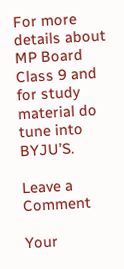For more details about MP Board Class 9 and for study material do tune into BYJU’S.

Leave a Comment

Your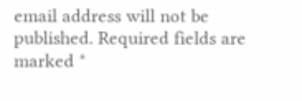email address will not be published. Required fields are marked *